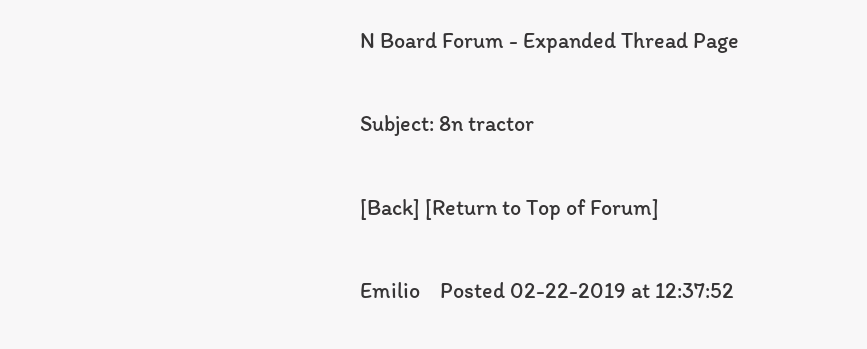N Board Forum - Expanded Thread Page

Subject: 8n tractor

[Back] [Return to Top of Forum]

Emilio    Posted 02-22-2019 at 12:37:52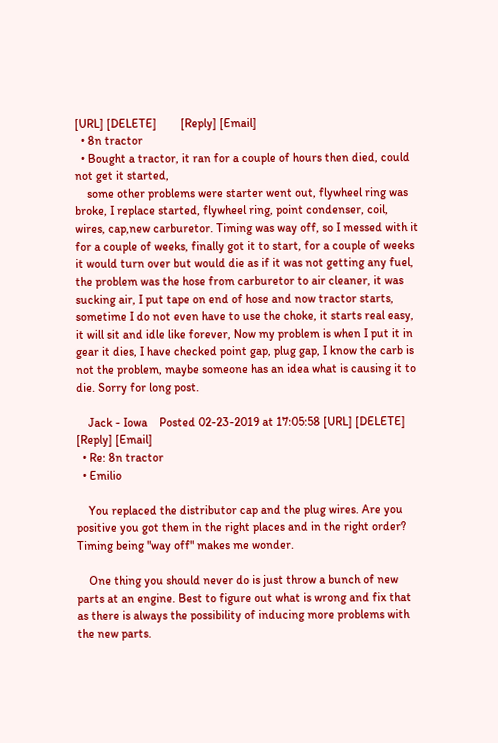[URL] [DELETE]        [Reply] [Email]
  • 8n tractor
  • Bought a tractor, it ran for a couple of hours then died, could not get it started,
    some other problems were starter went out, flywheel ring was broke, I replace started, flywheel ring, point condenser, coil, wires, cap,new carburetor. Timing was way off, so I messed with it for a couple of weeks, finally got it to start, for a couple of weeks it would turn over but would die as if it was not getting any fuel, the problem was the hose from carburetor to air cleaner, it was sucking air, I put tape on end of hose and now tractor starts, sometime I do not even have to use the choke, it starts real easy, it will sit and idle like forever, Now my problem is when I put it in gear it dies, I have checked point gap, plug gap, I know the carb is not the problem, maybe someone has an idea what is causing it to die. Sorry for long post.

    Jack - Iowa    Posted 02-23-2019 at 17:05:58 [URL] [DELETE]        [Reply] [Email]
  • Re: 8n tractor
  • Emilio

    You replaced the distributor cap and the plug wires. Are you positive you got them in the right places and in the right order? Timing being "way off" makes me wonder.

    One thing you should never do is just throw a bunch of new parts at an engine. Best to figure out what is wrong and fix that as there is always the possibility of inducing more problems with the new parts.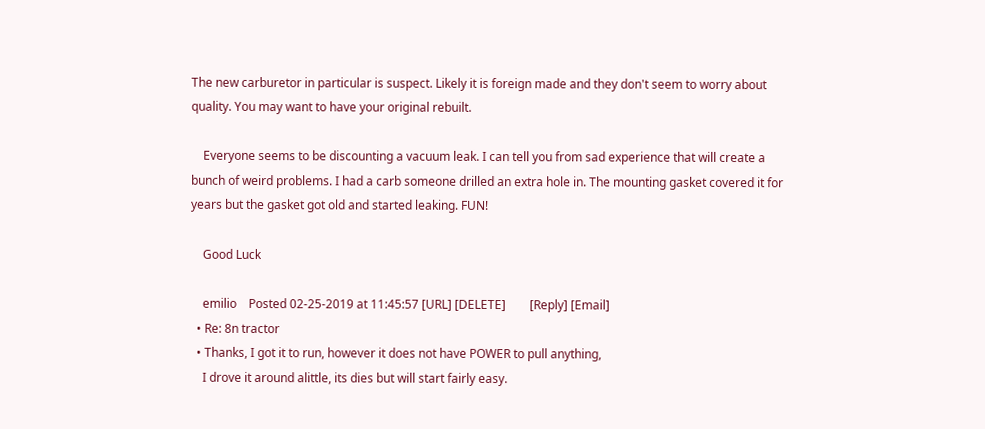The new carburetor in particular is suspect. Likely it is foreign made and they don't seem to worry about quality. You may want to have your original rebuilt.

    Everyone seems to be discounting a vacuum leak. I can tell you from sad experience that will create a bunch of weird problems. I had a carb someone drilled an extra hole in. The mounting gasket covered it for years but the gasket got old and started leaking. FUN!

    Good Luck

    emilio    Posted 02-25-2019 at 11:45:57 [URL] [DELETE]        [Reply] [Email]
  • Re: 8n tractor
  • Thanks, I got it to run, however it does not have POWER to pull anything,
    I drove it around alittle, its dies but will start fairly easy.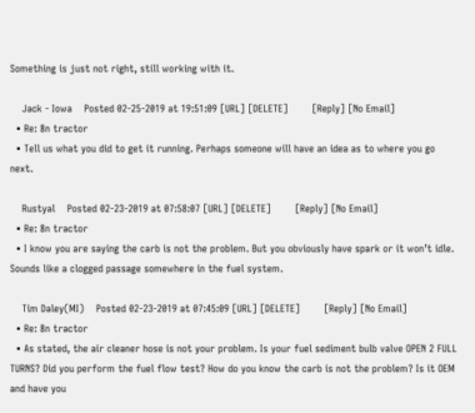Something is just not right, still working with it.

    Jack - Iowa    Posted 02-25-2019 at 19:51:09 [URL] [DELETE]        [Reply] [No Email]
  • Re: 8n tractor
  • Tell us what you did to get it running. Perhaps someone will have an idea as to where you go next.

    Rustyal    Posted 02-23-2019 at 07:58:07 [URL] [DELETE]        [Reply] [No Email]
  • Re: 8n tractor
  • I know you are saying the carb is not the problem. But you obviously have spark or it won’t idle. Sounds like a clogged passage somewhere in the fuel system.

    Tim Daley(MI)    Posted 02-23-2019 at 07:45:09 [URL] [DELETE]        [Reply] [No Email]
  • Re: 8n tractor
  • As stated, the air cleaner hose is not your problem. Is your fuel sediment bulb valve OPEN 2 FULL TURNS? Did you perform the fuel flow test? How do you know the carb is not the problem? Is it OEM and have you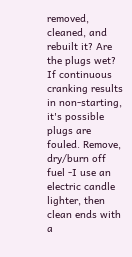removed, cleaned, and rebuilt it? Are the plugs wet? If continuous cranking results in non-starting, it's possible plugs are fouled. Remove, dry/burn off fuel -I use an electric candle lighter, then clean ends with a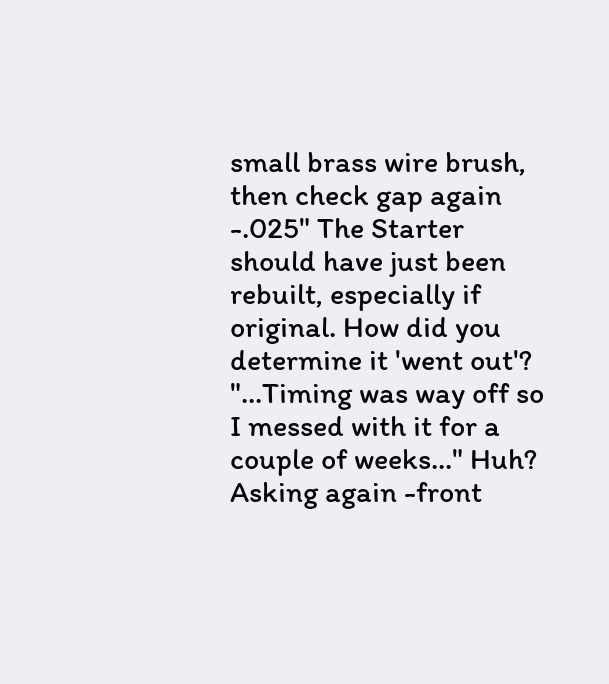small brass wire brush, then check gap again -.025" The Starter should have just been rebuilt, especially if original. How did you determine it 'went out'? "...Timing was way off so I messed with it for a couple of weeks..." Huh? Asking again -front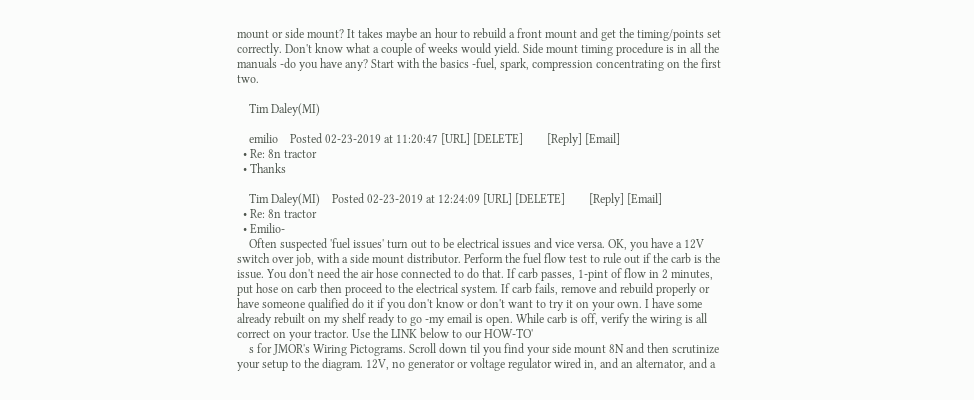mount or side mount? It takes maybe an hour to rebuild a front mount and get the timing/points set correctly. Don't know what a couple of weeks would yield. Side mount timing procedure is in all the manuals -do you have any? Start with the basics -fuel, spark, compression concentrating on the first two.

    Tim Daley(MI)

    emilio    Posted 02-23-2019 at 11:20:47 [URL] [DELETE]        [Reply] [Email]
  • Re: 8n tractor
  • Thanks

    Tim Daley(MI)    Posted 02-23-2019 at 12:24:09 [URL] [DELETE]        [Reply] [Email]
  • Re: 8n tractor
  • Emilio-
    Often suspected 'fuel issues' turn out to be electrical issues and vice versa. OK, you have a 12V switch over job, with a side mount distributor. Perform the fuel flow test to rule out if the carb is the issue. You don't need the air hose connected to do that. If carb passes, 1-pint of flow in 2 minutes, put hose on carb then proceed to the electrical system. If carb fails, remove and rebuild properly or have someone qualified do it if you don't know or don't want to try it on your own. I have some already rebuilt on my shelf ready to go -my email is open. While carb is off, verify the wiring is all correct on your tractor. Use the LINK below to our HOW-TO'
    s for JMOR's Wiring Pictograms. Scroll down til you find your side mount 8N and then scrutinize your setup to the diagram. 12V, no generator or voltage regulator wired in, and an alternator, and a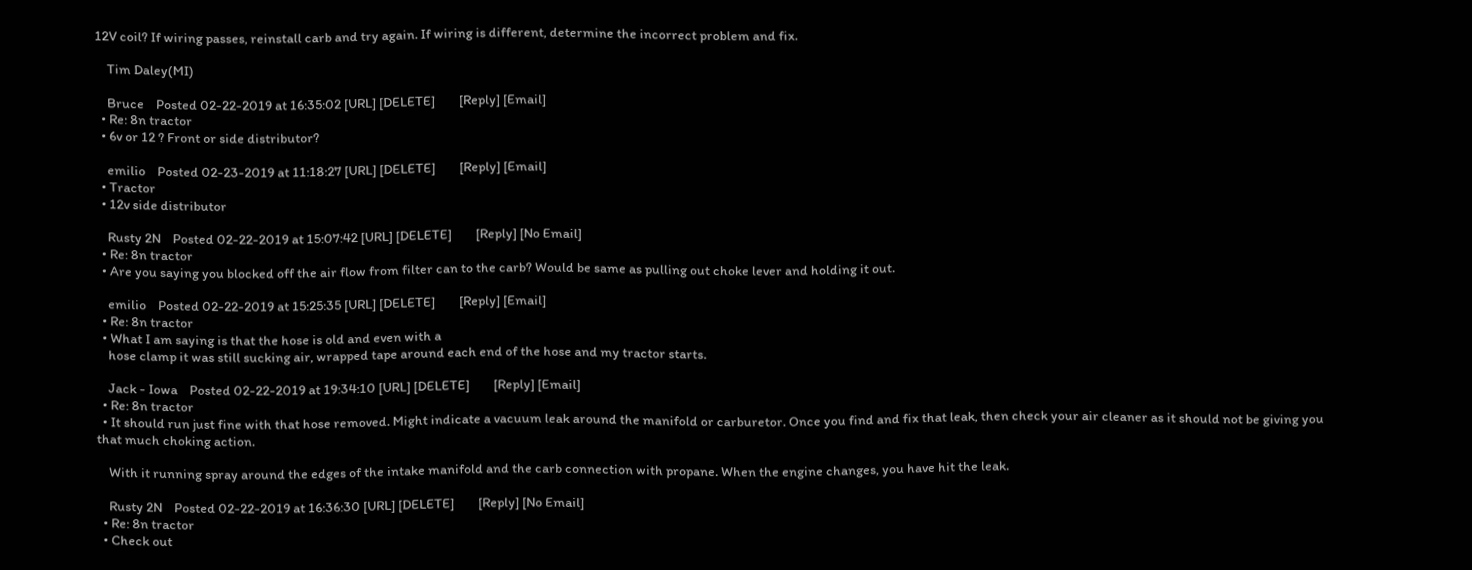12V coil? If wiring passes, reinstall carb and try again. If wiring is different, determine the incorrect problem and fix.

    Tim Daley(MI)

    Bruce    Posted 02-22-2019 at 16:35:02 [URL] [DELETE]        [Reply] [Email]
  • Re: 8n tractor
  • 6v or 12 ? Front or side distributor?

    emilio    Posted 02-23-2019 at 11:18:27 [URL] [DELETE]        [Reply] [Email]
  • Tractor
  • 12v side distributor

    Rusty 2N    Posted 02-22-2019 at 15:07:42 [URL] [DELETE]        [Reply] [No Email]
  • Re: 8n tractor
  • Are you saying you blocked off the air flow from filter can to the carb? Would be same as pulling out choke lever and holding it out.

    emilio    Posted 02-22-2019 at 15:25:35 [URL] [DELETE]        [Reply] [Email]
  • Re: 8n tractor
  • What I am saying is that the hose is old and even with a
    hose clamp it was still sucking air, wrapped tape around each end of the hose and my tractor starts.

    Jack - Iowa    Posted 02-22-2019 at 19:34:10 [URL] [DELETE]        [Reply] [Email]
  • Re: 8n tractor
  • It should run just fine with that hose removed. Might indicate a vacuum leak around the manifold or carburetor. Once you find and fix that leak, then check your air cleaner as it should not be giving you that much choking action.

    With it running spray around the edges of the intake manifold and the carb connection with propane. When the engine changes, you have hit the leak.

    Rusty 2N    Posted 02-22-2019 at 16:36:30 [URL] [DELETE]        [Reply] [No Email]
  • Re: 8n tractor
  • Check out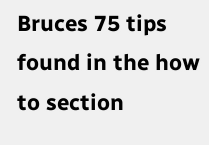Bruces 75 tips found in the how to section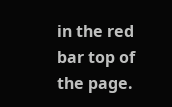in the red bar top of the page.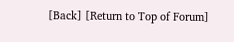[Back] [Return to Top of Forum]